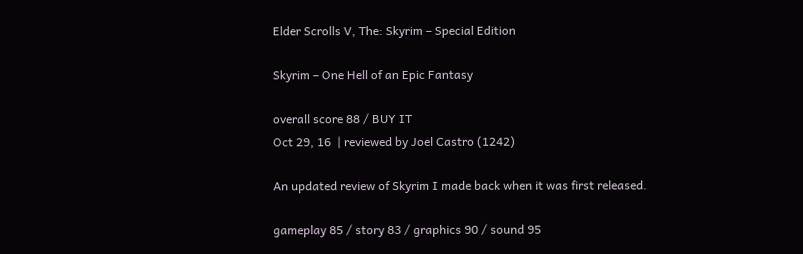Elder Scrolls V, The: Skyrim – Special Edition

Skyrim – One Hell of an Epic Fantasy

overall score 88 / BUY IT
Oct 29, 16  | reviewed by Joel Castro (1242)

An updated review of Skyrim I made back when it was first released.

gameplay 85 / story 83 / graphics 90 / sound 95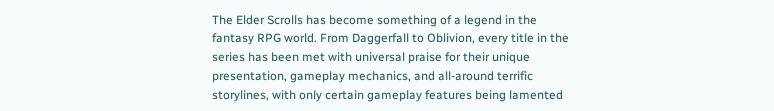The Elder Scrolls has become something of a legend in the fantasy RPG world. From Daggerfall to Oblivion, every title in the series has been met with universal praise for their unique presentation, gameplay mechanics, and all-around terrific storylines, with only certain gameplay features being lamented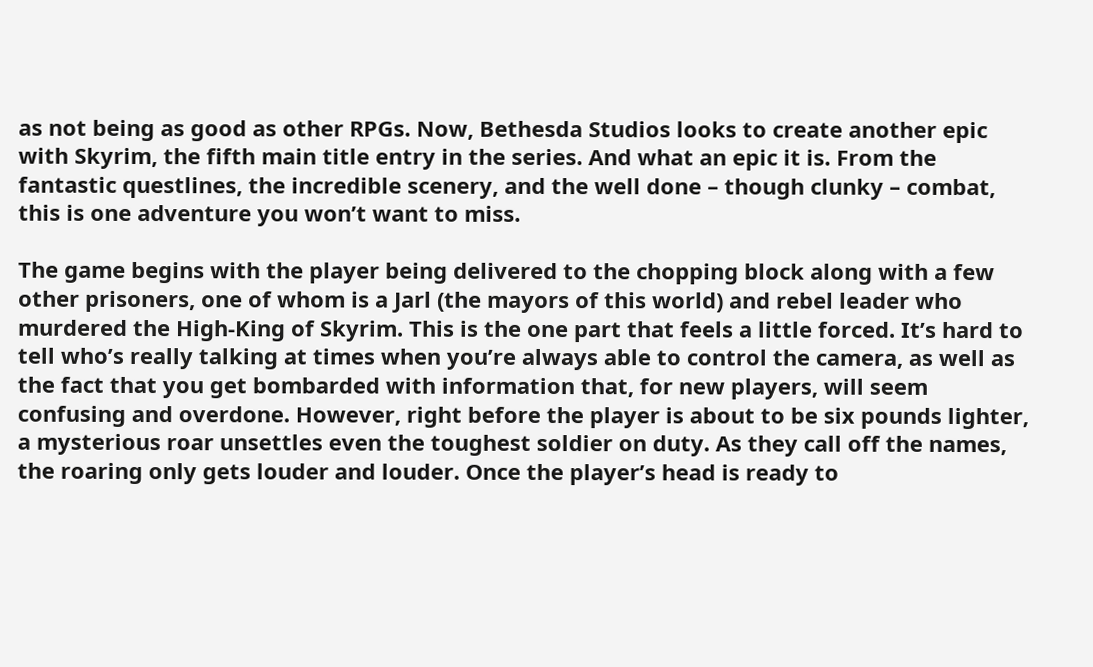as not being as good as other RPGs. Now, Bethesda Studios looks to create another epic with Skyrim, the fifth main title entry in the series. And what an epic it is. From the fantastic questlines, the incredible scenery, and the well done – though clunky – combat, this is one adventure you won’t want to miss.

The game begins with the player being delivered to the chopping block along with a few other prisoners, one of whom is a Jarl (the mayors of this world) and rebel leader who murdered the High-King of Skyrim. This is the one part that feels a little forced. It’s hard to tell who’s really talking at times when you’re always able to control the camera, as well as the fact that you get bombarded with information that, for new players, will seem confusing and overdone. However, right before the player is about to be six pounds lighter, a mysterious roar unsettles even the toughest soldier on duty. As they call off the names, the roaring only gets louder and louder. Once the player’s head is ready to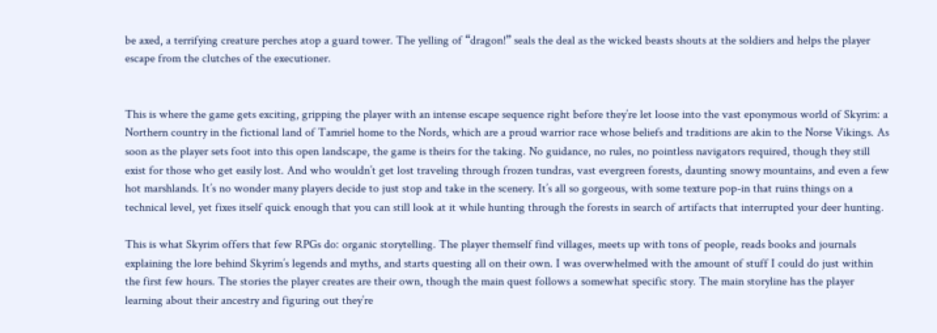be axed, a terrifying creature perches atop a guard tower. The yelling of “dragon!” seals the deal as the wicked beasts shouts at the soldiers and helps the player escape from the clutches of the executioner.


This is where the game gets exciting, gripping the player with an intense escape sequence right before they’re let loose into the vast eponymous world of Skyrim: a Northern country in the fictional land of Tamriel home to the Nords, which are a proud warrior race whose beliefs and traditions are akin to the Norse Vikings. As soon as the player sets foot into this open landscape, the game is theirs for the taking. No guidance, no rules, no pointless navigators required, though they still exist for those who get easily lost. And who wouldn’t get lost traveling through frozen tundras, vast evergreen forests, daunting snowy mountains, and even a few hot marshlands. It’s no wonder many players decide to just stop and take in the scenery. It’s all so gorgeous, with some texture pop-in that ruins things on a technical level, yet fixes itself quick enough that you can still look at it while hunting through the forests in search of artifacts that interrupted your deer hunting.

This is what Skyrim offers that few RPGs do: organic storytelling. The player themself find villages, meets up with tons of people, reads books and journals explaining the lore behind Skyrim’s legends and myths, and starts questing all on their own. I was overwhelmed with the amount of stuff I could do just within the first few hours. The stories the player creates are their own, though the main quest follows a somewhat specific story. The main storyline has the player learning about their ancestry and figuring out they’re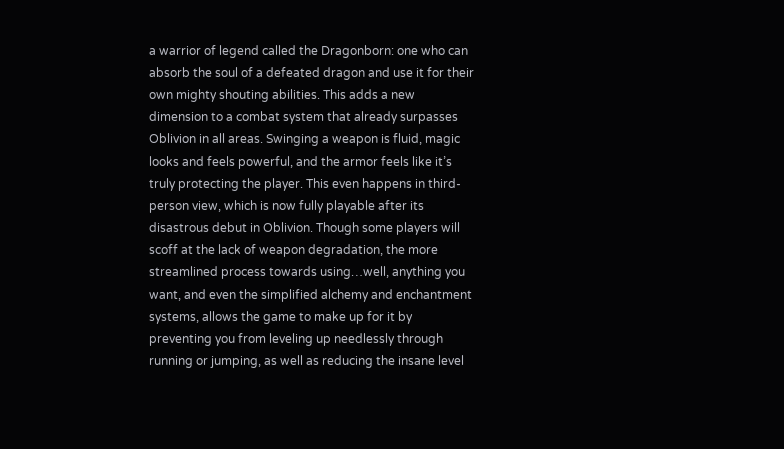a warrior of legend called the Dragonborn: one who can absorb the soul of a defeated dragon and use it for their own mighty shouting abilities. This adds a new dimension to a combat system that already surpasses Oblivion in all areas. Swinging a weapon is fluid, magic looks and feels powerful, and the armor feels like it’s truly protecting the player. This even happens in third-person view, which is now fully playable after its disastrous debut in Oblivion. Though some players will scoff at the lack of weapon degradation, the more streamlined process towards using…well, anything you want, and even the simplified alchemy and enchantment systems, allows the game to make up for it by preventing you from leveling up needlessly through running or jumping, as well as reducing the insane level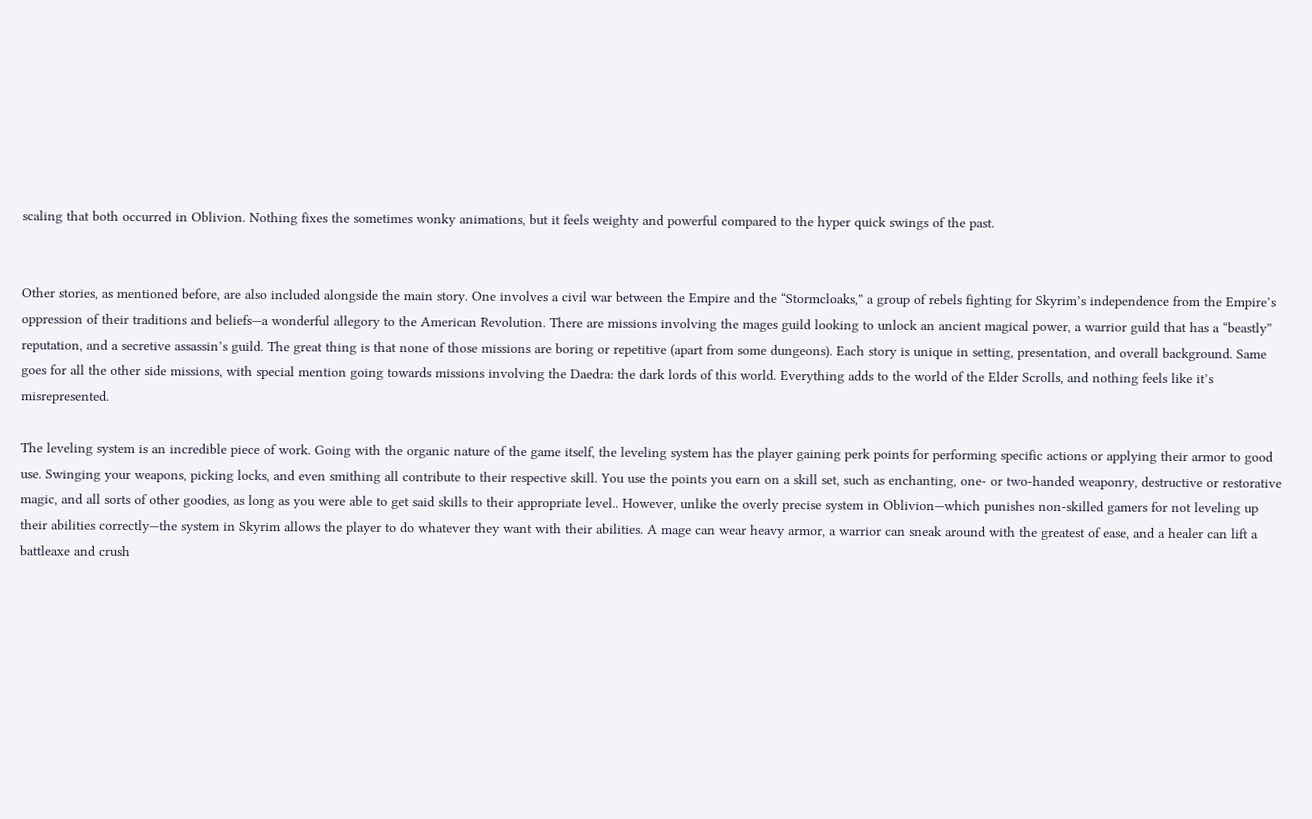scaling that both occurred in Oblivion. Nothing fixes the sometimes wonky animations, but it feels weighty and powerful compared to the hyper quick swings of the past.


Other stories, as mentioned before, are also included alongside the main story. One involves a civil war between the Empire and the “Stormcloaks,” a group of rebels fighting for Skyrim’s independence from the Empire’s oppression of their traditions and beliefs—a wonderful allegory to the American Revolution. There are missions involving the mages guild looking to unlock an ancient magical power, a warrior guild that has a “beastly” reputation, and a secretive assassin’s guild. The great thing is that none of those missions are boring or repetitive (apart from some dungeons). Each story is unique in setting, presentation, and overall background. Same goes for all the other side missions, with special mention going towards missions involving the Daedra: the dark lords of this world. Everything adds to the world of the Elder Scrolls, and nothing feels like it’s misrepresented.

The leveling system is an incredible piece of work. Going with the organic nature of the game itself, the leveling system has the player gaining perk points for performing specific actions or applying their armor to good use. Swinging your weapons, picking locks, and even smithing all contribute to their respective skill. You use the points you earn on a skill set, such as enchanting, one- or two-handed weaponry, destructive or restorative magic, and all sorts of other goodies, as long as you were able to get said skills to their appropriate level.. However, unlike the overly precise system in Oblivion—which punishes non-skilled gamers for not leveling up their abilities correctly—the system in Skyrim allows the player to do whatever they want with their abilities. A mage can wear heavy armor, a warrior can sneak around with the greatest of ease, and a healer can lift a battleaxe and crush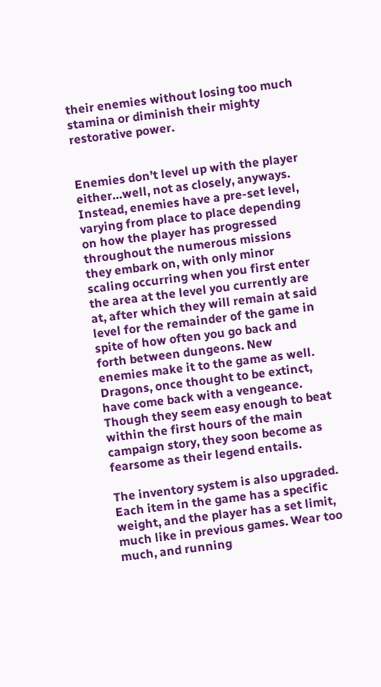their enemies without losing too much stamina or diminish their mighty restorative power.


Enemies don’t level up with the player either…well, not as closely, anyways. Instead, enemies have a pre-set level, varying from place to place depending on how the player has progressed throughout the numerous missions they embark on, with only minor scaling occurring when you first enter the area at the level you currently are at, after which they will remain at said level for the remainder of the game in spite of how often you go back and forth between dungeons. New enemies make it to the game as well. Dragons, once thought to be extinct, have come back with a vengeance. Though they seem easy enough to beat within the first hours of the main campaign story, they soon become as fearsome as their legend entails.

The inventory system is also upgraded. Each item in the game has a specific weight, and the player has a set limit, much like in previous games. Wear too much, and running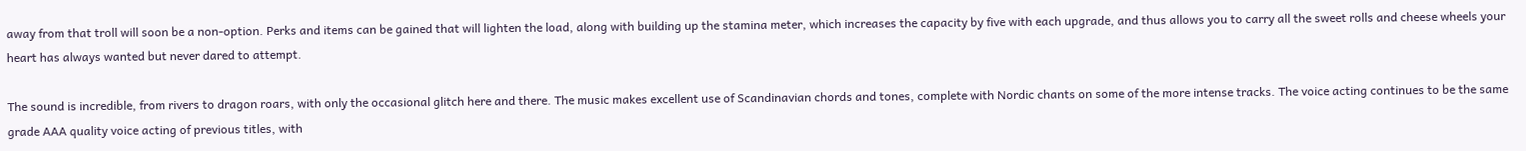away from that troll will soon be a non-option. Perks and items can be gained that will lighten the load, along with building up the stamina meter, which increases the capacity by five with each upgrade, and thus allows you to carry all the sweet rolls and cheese wheels your heart has always wanted but never dared to attempt.

The sound is incredible, from rivers to dragon roars, with only the occasional glitch here and there. The music makes excellent use of Scandinavian chords and tones, complete with Nordic chants on some of the more intense tracks. The voice acting continues to be the same grade AAA quality voice acting of previous titles, with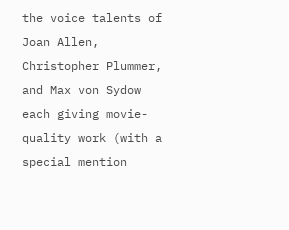the voice talents of Joan Allen, Christopher Plummer, and Max von Sydow each giving movie-quality work (with a special mention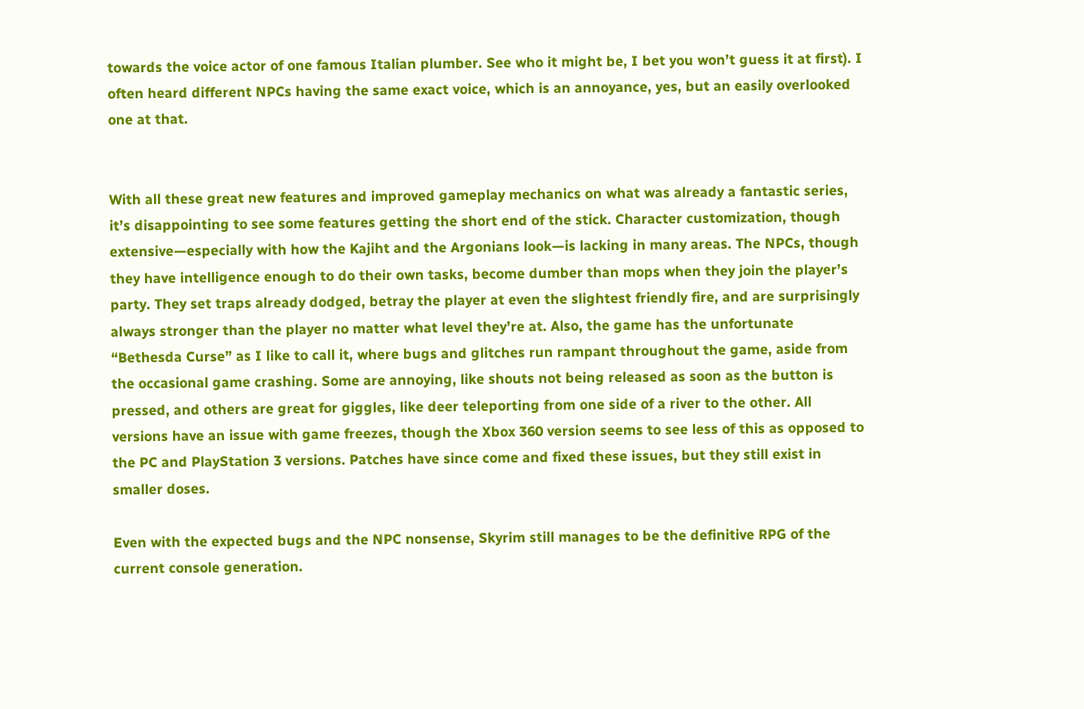towards the voice actor of one famous Italian plumber. See who it might be, I bet you won’t guess it at first). I often heard different NPCs having the same exact voice, which is an annoyance, yes, but an easily overlooked one at that.


With all these great new features and improved gameplay mechanics on what was already a fantastic series, it’s disappointing to see some features getting the short end of the stick. Character customization, though extensive—especially with how the Kajiht and the Argonians look—is lacking in many areas. The NPCs, though they have intelligence enough to do their own tasks, become dumber than mops when they join the player’s party. They set traps already dodged, betray the player at even the slightest friendly fire, and are surprisingly always stronger than the player no matter what level they’re at. Also, the game has the unfortunate “Bethesda Curse” as I like to call it, where bugs and glitches run rampant throughout the game, aside from the occasional game crashing. Some are annoying, like shouts not being released as soon as the button is pressed, and others are great for giggles, like deer teleporting from one side of a river to the other. All versions have an issue with game freezes, though the Xbox 360 version seems to see less of this as opposed to the PC and PlayStation 3 versions. Patches have since come and fixed these issues, but they still exist in smaller doses.

Even with the expected bugs and the NPC nonsense, Skyrim still manages to be the definitive RPG of the current console generation.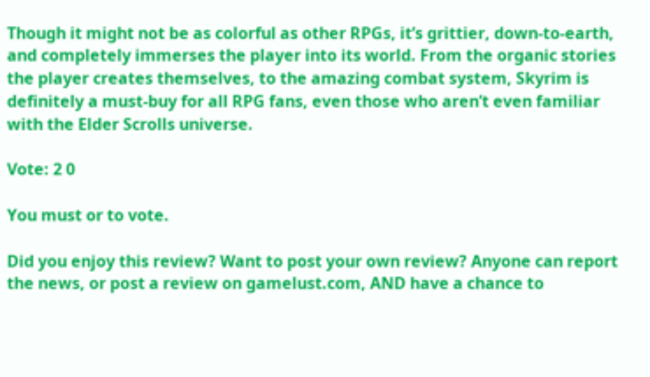Though it might not be as colorful as other RPGs, it’s grittier, down-to-earth, and completely immerses the player into its world. From the organic stories the player creates themselves, to the amazing combat system, Skyrim is definitely a must-buy for all RPG fans, even those who aren’t even familiar with the Elder Scrolls universe.

Vote: 2 0

You must or to vote.

Did you enjoy this review? Want to post your own review? Anyone can report the news, or post a review on gamelust.com, AND have a chance to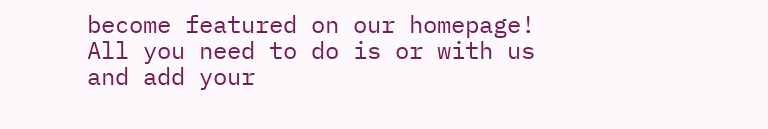become featured on our homepage! All you need to do is or with us and add your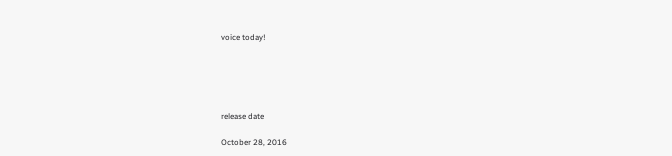voice today!





release date

October 28, 2016